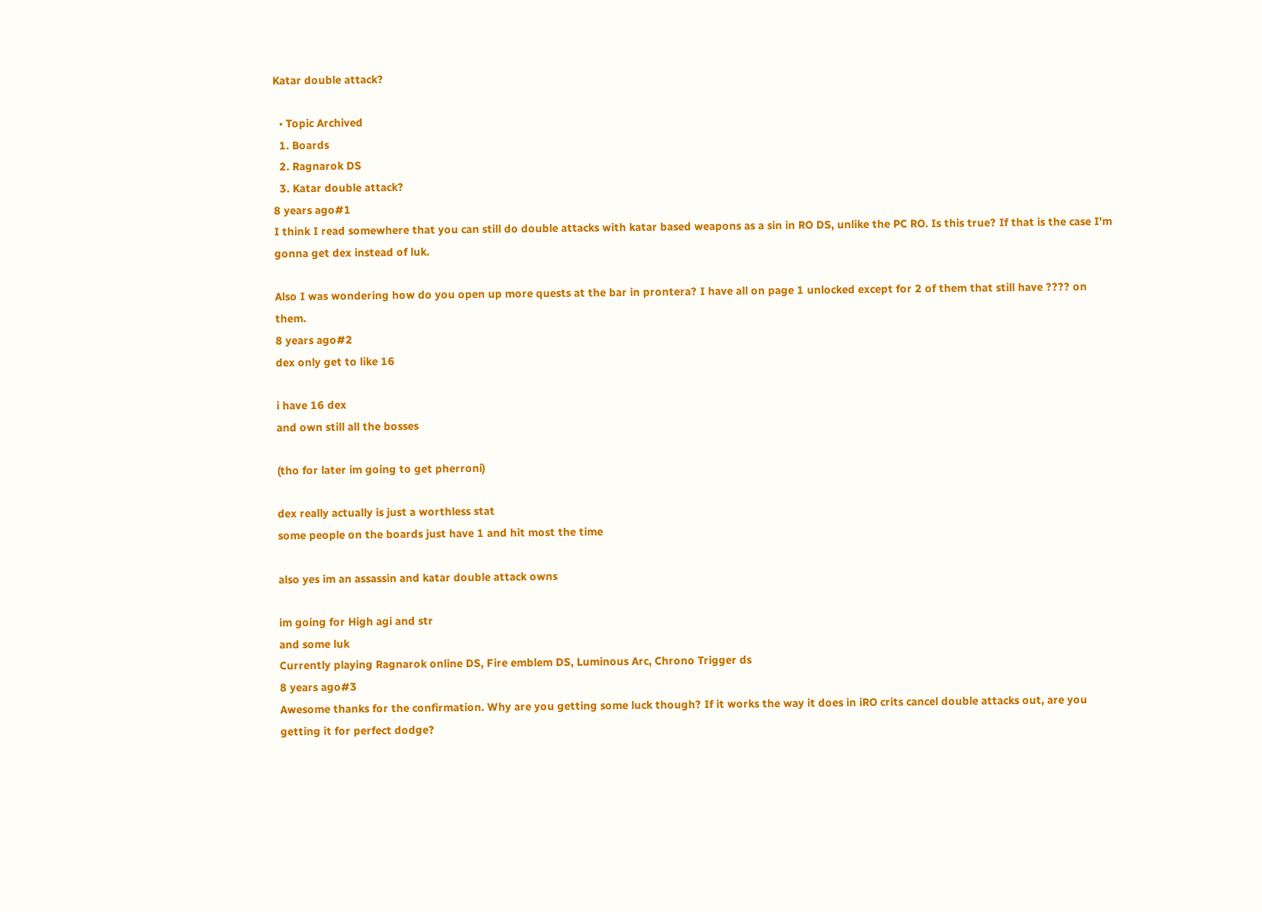Katar double attack?

  • Topic Archived
  1. Boards
  2. Ragnarok DS
  3. Katar double attack?
8 years ago#1
I think I read somewhere that you can still do double attacks with katar based weapons as a sin in RO DS, unlike the PC RO. Is this true? If that is the case I'm gonna get dex instead of luk.

Also I was wondering how do you open up more quests at the bar in prontera? I have all on page 1 unlocked except for 2 of them that still have ???? on them.
8 years ago#2
dex only get to like 16

i have 16 dex
and own still all the bosses

(tho for later im going to get pherroni)

dex really actually is just a worthless stat
some people on the boards just have 1 and hit most the time

also yes im an assassin and katar double attack owns

im going for High agi and str
and some luk
Currently playing Ragnarok online DS, Fire emblem DS, Luminous Arc, Chrono Trigger ds
8 years ago#3
Awesome thanks for the confirmation. Why are you getting some luck though? If it works the way it does in iRO crits cancel double attacks out, are you getting it for perfect dodge?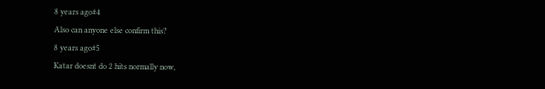8 years ago#4
Also can anyone else confirm this?
8 years ago#5
Katar doesnt do 2 hits normally now,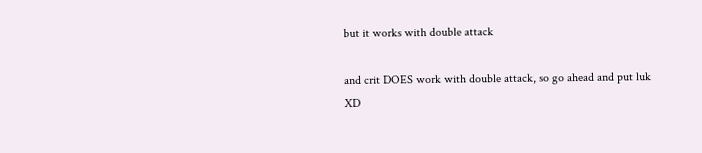but it works with double attack

and crit DOES work with double attack, so go ahead and put luk XD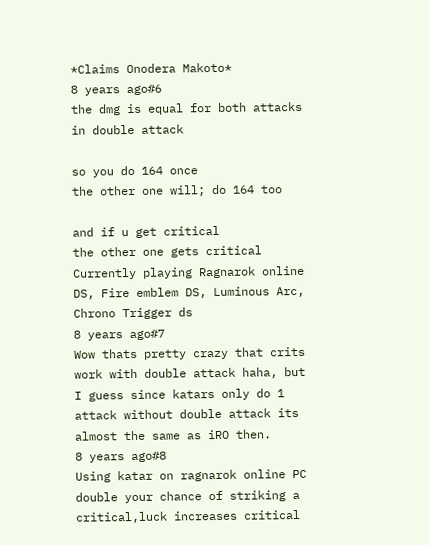*Claims Onodera Makoto*
8 years ago#6
the dmg is equal for both attacks in double attack

so you do 164 once
the other one will; do 164 too

and if u get critical
the other one gets critical
Currently playing Ragnarok online DS, Fire emblem DS, Luminous Arc, Chrono Trigger ds
8 years ago#7
Wow thats pretty crazy that crits work with double attack haha, but I guess since katars only do 1 attack without double attack its almost the same as iRO then.
8 years ago#8
Using katar on ragnarok online PC double your chance of striking a critical,luck increases critical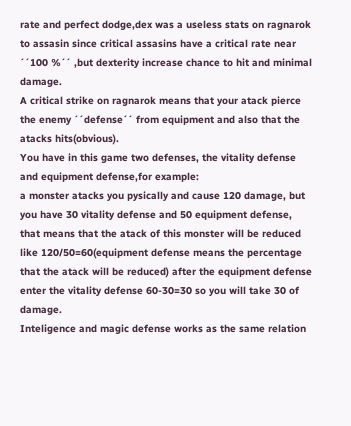rate and perfect dodge,dex was a useless stats on ragnarok to assasin since critical assasins have a critical rate near ´´100 %´´ ,but dexterity increase chance to hit and minimal damage.
A critical strike on ragnarok means that your atack pierce the enemy ´´defense´´ from equipment and also that the atacks hits(obvious).
You have in this game two defenses, the vitality defense and equipment defense,for example:
a monster atacks you pysically and cause 120 damage, but you have 30 vitality defense and 50 equipment defense, that means that the atack of this monster will be reduced like 120/50=60(equipment defense means the percentage that the atack will be reduced) after the equipment defense enter the vitality defense 60-30=30 so you will take 30 of damage.
Inteligence and magic defense works as the same relation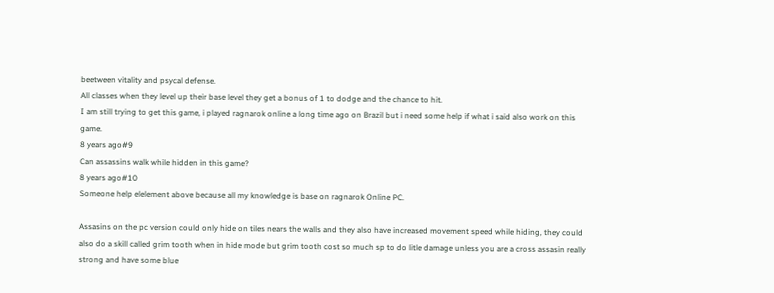beetween vitality and psycal defense.
All classes when they level up their base level they get a bonus of 1 to dodge and the chance to hit.
I am still trying to get this game, i played ragnarok online a long time ago on Brazil but i need some help if what i said also work on this game.
8 years ago#9
Can assassins walk while hidden in this game?
8 years ago#10
Someone help elelement above because all my knowledge is base on ragnarok Online PC.

Assasins on the pc version could only hide on tiles nears the walls and they also have increased movement speed while hiding, they could also do a skill called grim tooth when in hide mode but grim tooth cost so much sp to do litle damage unless you are a cross assasin really strong and have some blue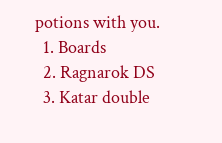potions with you.
  1. Boards
  2. Ragnarok DS
  3. Katar double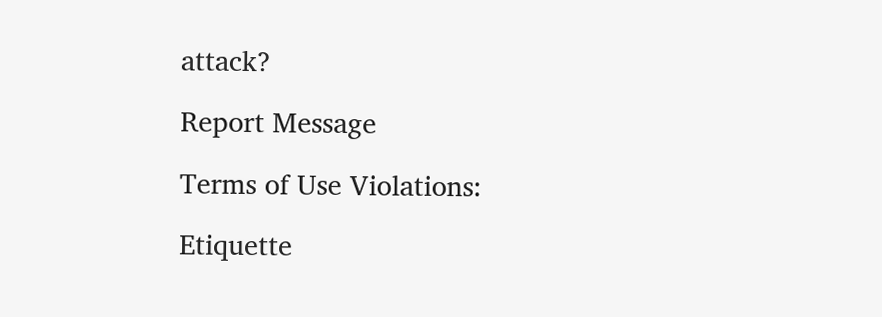attack?

Report Message

Terms of Use Violations:

Etiquette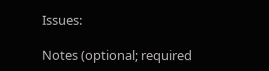Issues:

Notes (optional; required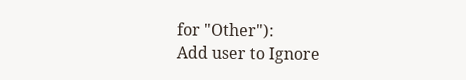for "Other"):
Add user to Ignore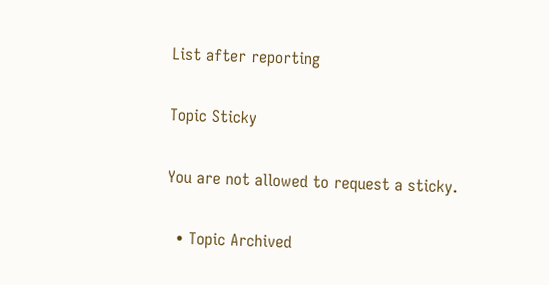List after reporting

Topic Sticky

You are not allowed to request a sticky.

  • Topic Archived